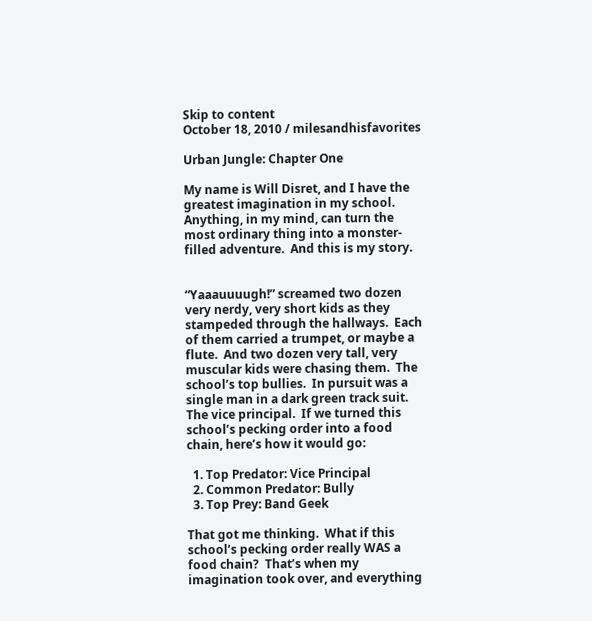Skip to content
October 18, 2010 / milesandhisfavorites

Urban Jungle: Chapter One

My name is Will Disret, and I have the greatest imagination in my school.  Anything, in my mind, can turn the most ordinary thing into a monster-filled adventure.  And this is my story.


“Yaaauuuugh!” screamed two dozen very nerdy, very short kids as they stampeded through the hallways.  Each of them carried a trumpet, or maybe a flute.  And two dozen very tall, very muscular kids were chasing them.  The school’s top bullies.  In pursuit was a single man in a dark green track suit.  The vice principal.  If we turned this school’s pecking order into a food chain, here’s how it would go:

  1. Top Predator: Vice Principal
  2. Common Predator: Bully
  3. Top Prey: Band Geek

That got me thinking.  What if this school’s pecking order really WAS a food chain?  That’s when my imagination took over, and everything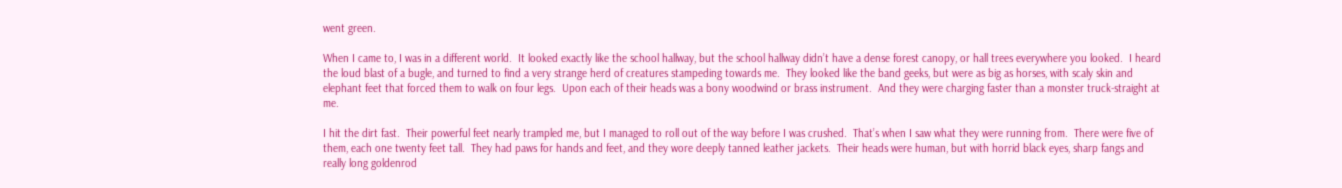went green.

When I came to, I was in a different world.  It looked exactly like the school hallway, but the school hallway didn’t have a dense forest canopy, or hall trees everywhere you looked.  I heard the loud blast of a bugle, and turned to find a very strange herd of creatures stampeding towards me.  They looked like the band geeks, but were as big as horses, with scaly skin and elephant feet that forced them to walk on four legs.  Upon each of their heads was a bony woodwind or brass instrument.  And they were charging faster than a monster truck-straight at me.

I hit the dirt fast.  Their powerful feet nearly trampled me, but I managed to roll out of the way before I was crushed.  That’s when I saw what they were running from.  There were five of them, each one twenty feet tall.  They had paws for hands and feet, and they wore deeply tanned leather jackets.  Their heads were human, but with horrid black eyes, sharp fangs and really long goldenrod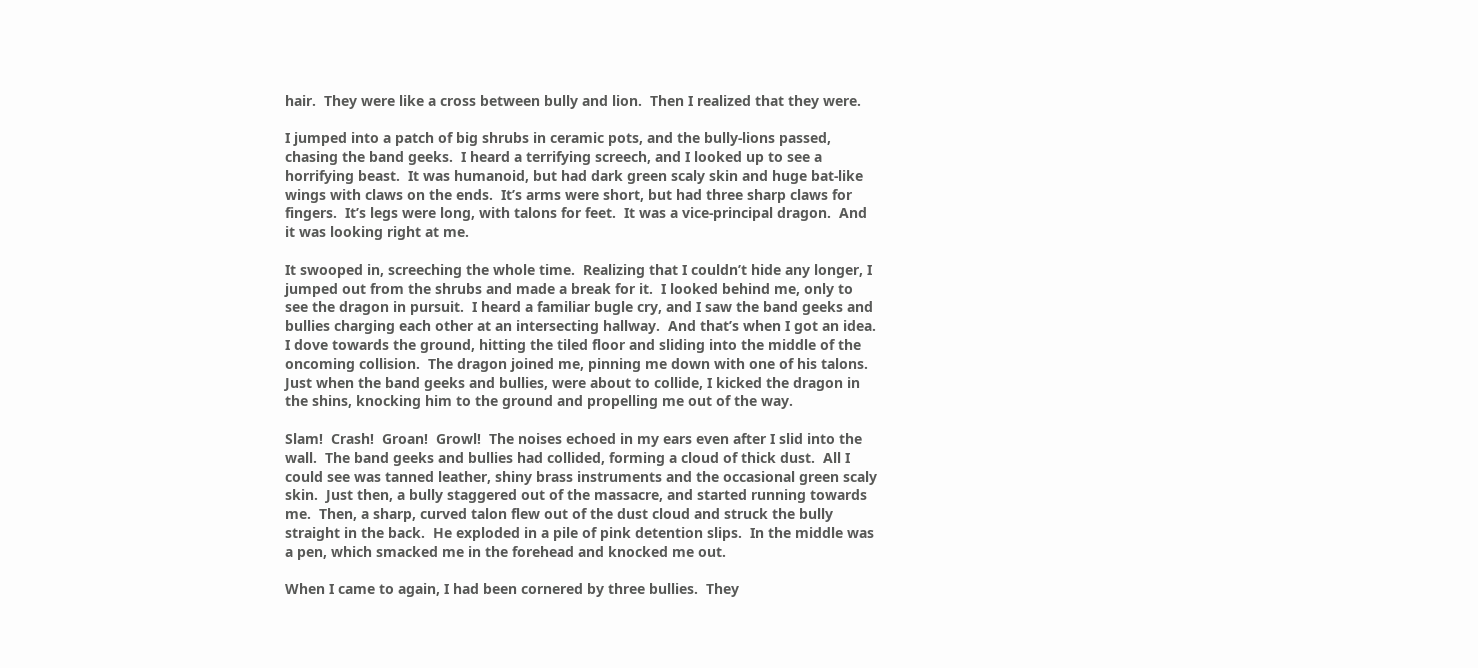hair.  They were like a cross between bully and lion.  Then I realized that they were.

I jumped into a patch of big shrubs in ceramic pots, and the bully-lions passed, chasing the band geeks.  I heard a terrifying screech, and I looked up to see a horrifying beast.  It was humanoid, but had dark green scaly skin and huge bat-like wings with claws on the ends.  It’s arms were short, but had three sharp claws for fingers.  It’s legs were long, with talons for feet.  It was a vice-principal dragon.  And it was looking right at me.

It swooped in, screeching the whole time.  Realizing that I couldn’t hide any longer, I jumped out from the shrubs and made a break for it.  I looked behind me, only to see the dragon in pursuit.  I heard a familiar bugle cry, and I saw the band geeks and bullies charging each other at an intersecting hallway.  And that’s when I got an idea.  I dove towards the ground, hitting the tiled floor and sliding into the middle of the oncoming collision.  The dragon joined me, pinning me down with one of his talons.  Just when the band geeks and bullies, were about to collide, I kicked the dragon in the shins, knocking him to the ground and propelling me out of the way.

Slam!  Crash!  Groan!  Growl!  The noises echoed in my ears even after I slid into the wall.  The band geeks and bullies had collided, forming a cloud of thick dust.  All I could see was tanned leather, shiny brass instruments and the occasional green scaly skin.  Just then, a bully staggered out of the massacre, and started running towards me.  Then, a sharp, curved talon flew out of the dust cloud and struck the bully straight in the back.  He exploded in a pile of pink detention slips.  In the middle was a pen, which smacked me in the forehead and knocked me out.

When I came to again, I had been cornered by three bullies.  They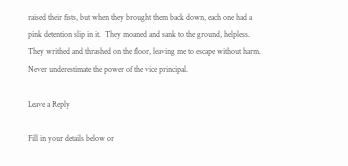raised their fists, but when they brought them back down, each one had a pink detention slip in it.  They moaned and sank to the ground, helpless.  They writhed and thrashed on the floor, leaving me to escape without harm.  Never underestimate the power of the vice principal.

Leave a Reply

Fill in your details below or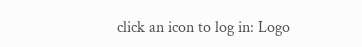click an icon to log in: Logo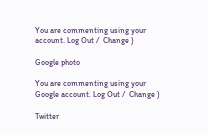You are commenting using your account. Log Out /  Change )

Google photo

You are commenting using your Google account. Log Out /  Change )

Twitter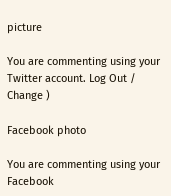picture

You are commenting using your Twitter account. Log Out /  Change )

Facebook photo

You are commenting using your Facebook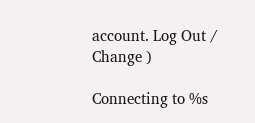account. Log Out /  Change )

Connecting to %s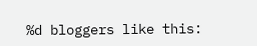%d bloggers like this: